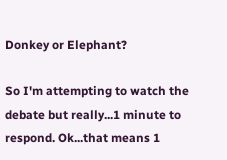Donkey or Elephant?

So I'm attempting to watch the debate but really...1 minute to respond. Ok...that means 1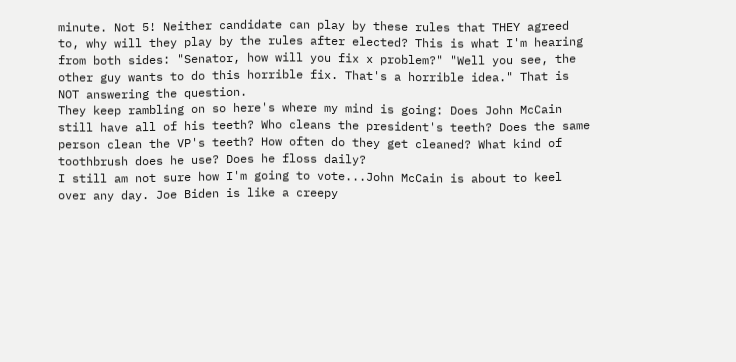minute. Not 5! Neither candidate can play by these rules that THEY agreed to, why will they play by the rules after elected? This is what I'm hearing from both sides: "Senator, how will you fix x problem?" "Well you see, the other guy wants to do this horrible fix. That's a horrible idea." That is NOT answering the question.
They keep rambling on so here's where my mind is going: Does John McCain still have all of his teeth? Who cleans the president's teeth? Does the same person clean the VP's teeth? How often do they get cleaned? What kind of toothbrush does he use? Does he floss daily?
I still am not sure how I'm going to vote...John McCain is about to keel over any day. Joe Biden is like a creepy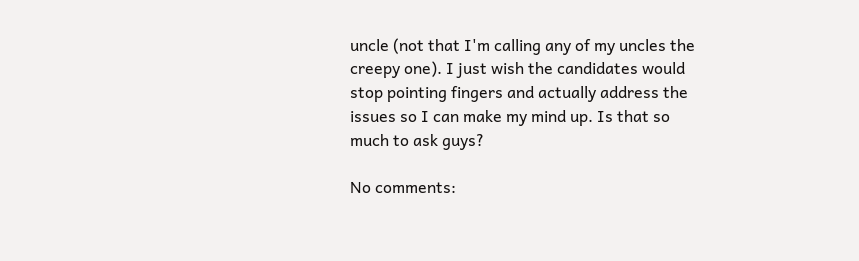uncle (not that I'm calling any of my uncles the creepy one). I just wish the candidates would stop pointing fingers and actually address the issues so I can make my mind up. Is that so much to ask guys?

No comments: